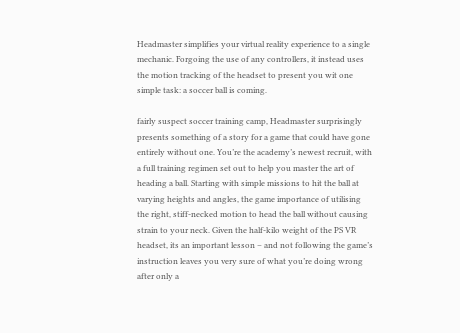Headmaster simplifies your virtual reality experience to a single mechanic. Forgoing the use of any controllers, it instead uses the motion tracking of the headset to present you wit one simple task: a soccer ball is coming.

fairly suspect soccer training camp, Headmaster surprisingly presents something of a story for a game that could have gone entirely without one. You’re the academy’s newest recruit, with a full training regimen set out to help you master the art of heading a ball. Starting with simple missions to hit the ball at varying heights and angles, the game importance of utilising the right, stiff-necked motion to head the ball without causing strain to your neck. Given the half-kilo weight of the PS VR headset, its an important lesson – and not following the game’s instruction leaves you very sure of what you’re doing wrong after only a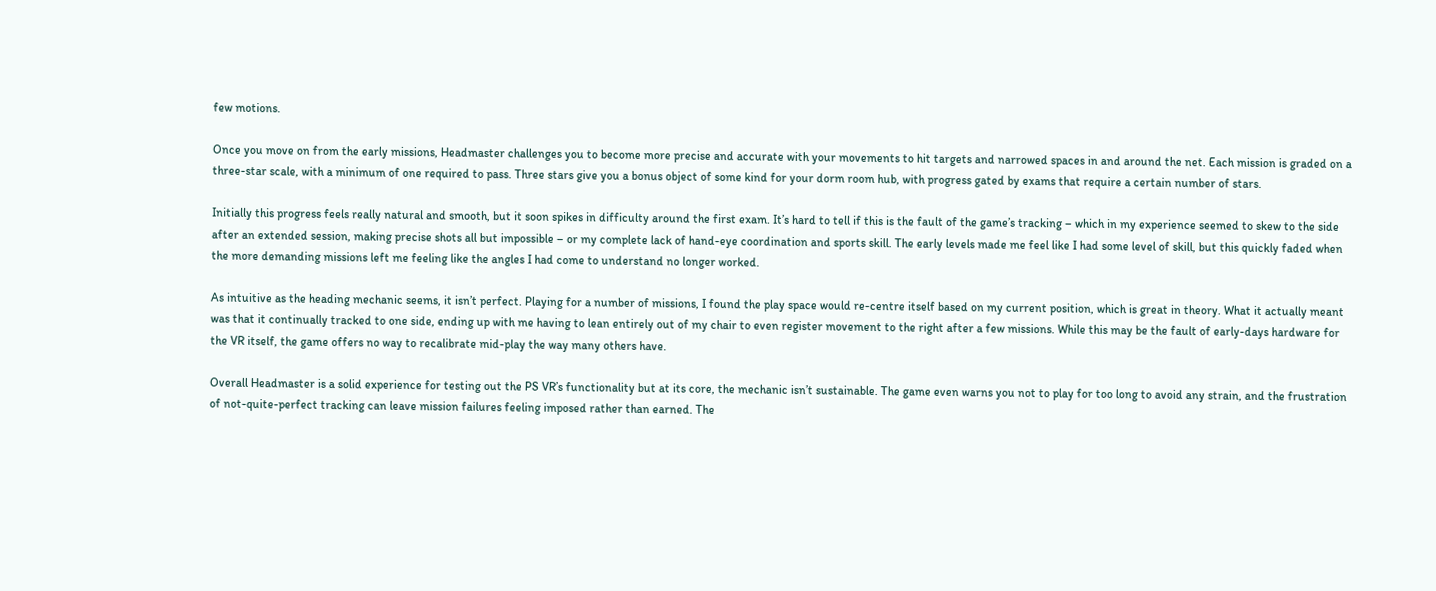few motions.

Once you move on from the early missions, Headmaster challenges you to become more precise and accurate with your movements to hit targets and narrowed spaces in and around the net. Each mission is graded on a three-star scale, with a minimum of one required to pass. Three stars give you a bonus object of some kind for your dorm room hub, with progress gated by exams that require a certain number of stars.

Initially this progress feels really natural and smooth, but it soon spikes in difficulty around the first exam. It’s hard to tell if this is the fault of the game’s tracking – which in my experience seemed to skew to the side after an extended session, making precise shots all but impossible – or my complete lack of hand-eye coordination and sports skill. The early levels made me feel like I had some level of skill, but this quickly faded when the more demanding missions left me feeling like the angles I had come to understand no longer worked.

As intuitive as the heading mechanic seems, it isn’t perfect. Playing for a number of missions, I found the play space would re-centre itself based on my current position, which is great in theory. What it actually meant was that it continually tracked to one side, ending up with me having to lean entirely out of my chair to even register movement to the right after a few missions. While this may be the fault of early-days hardware for the VR itself, the game offers no way to recalibrate mid-play the way many others have.

Overall Headmaster is a solid experience for testing out the PS VR’s functionality but at its core, the mechanic isn’t sustainable. The game even warns you not to play for too long to avoid any strain, and the frustration of not-quite-perfect tracking can leave mission failures feeling imposed rather than earned. The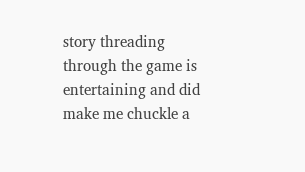story threading through the game is entertaining and did make me chuckle a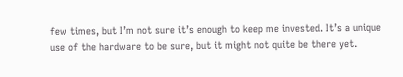few times, but I’m not sure it’s enough to keep me invested. It’s a unique use of the hardware to be sure, but it might not quite be there yet.